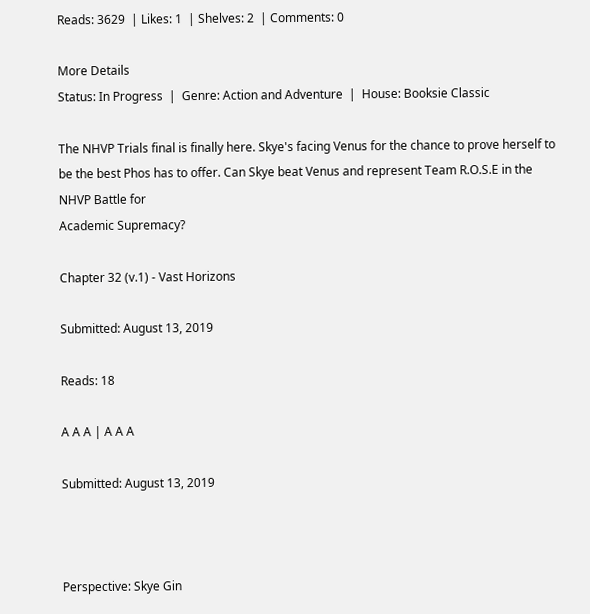Reads: 3629  | Likes: 1  | Shelves: 2  | Comments: 0

More Details
Status: In Progress  |  Genre: Action and Adventure  |  House: Booksie Classic

The NHVP Trials final is finally here. Skye's facing Venus for the chance to prove herself to be the best Phos has to offer. Can Skye beat Venus and represent Team R.O.S.E in the NHVP Battle for
Academic Supremacy?

Chapter 32 (v.1) - Vast Horizons

Submitted: August 13, 2019

Reads: 18

A A A | A A A

Submitted: August 13, 2019



Perspective: Skye Gin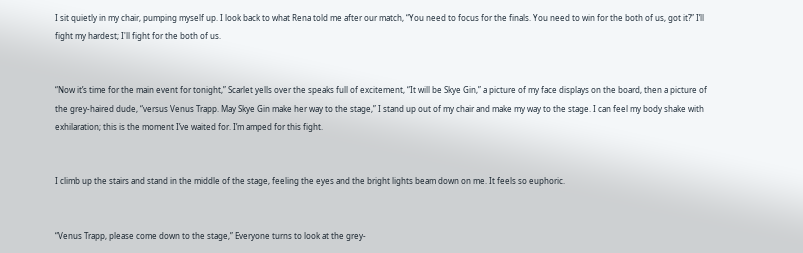I sit quietly in my chair, pumping myself up. I look back to what Rena told me after our match, “You need to focus for the finals. You need to win for the both of us, got it?” I’ll fight my hardest; I'll fight for the both of us.


“Now it’s time for the main event for tonight,” Scarlet yells over the speaks full of excitement, “It will be Skye Gin,” a picture of my face displays on the board, then a picture of the grey-haired dude, “versus Venus Trapp. May Skye Gin make her way to the stage,” I stand up out of my chair and make my way to the stage. I can feel my body shake with exhilaration; this is the moment I’ve waited for. I’m amped for this fight.


I climb up the stairs and stand in the middle of the stage, feeling the eyes and the bright lights beam down on me. It feels so euphoric.


“Venus Trapp, please come down to the stage,” Everyone turns to look at the grey-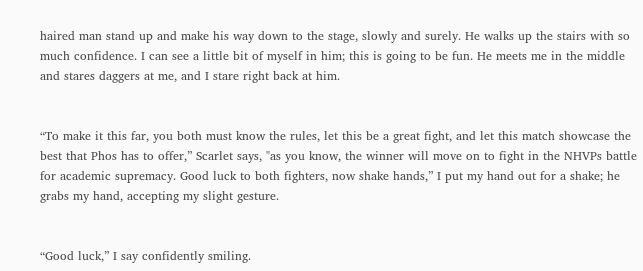haired man stand up and make his way down to the stage, slowly and surely. He walks up the stairs with so much confidence. I can see a little bit of myself in him; this is going to be fun. He meets me in the middle and stares daggers at me, and I stare right back at him.


“To make it this far, you both must know the rules, let this be a great fight, and let this match showcase the best that Phos has to offer,” Scarlet says, "as you know, the winner will move on to fight in the NHVPs battle for academic supremacy. Good luck to both fighters, now shake hands,” I put my hand out for a shake; he grabs my hand, accepting my slight gesture.


“Good luck,” I say confidently smiling.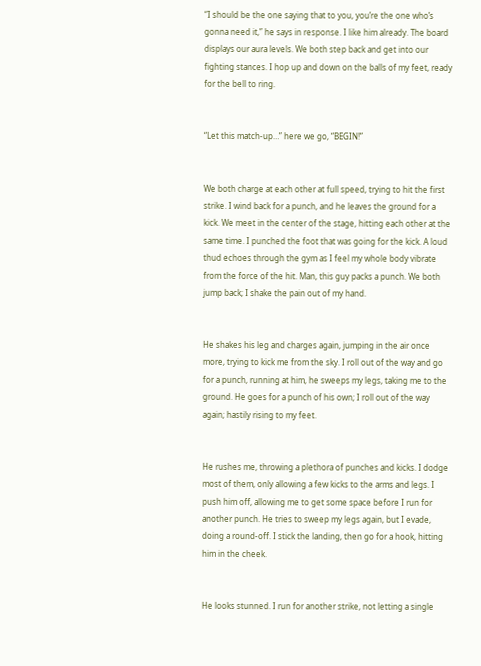“I should be the one saying that to you, you’re the one who’s gonna need it,” he says in response. I like him already. The board displays our aura levels. We both step back and get into our fighting stances. I hop up and down on the balls of my feet, ready for the bell to ring.


“Let this match-up…” here we go, “BEGIN!”


We both charge at each other at full speed, trying to hit the first strike. I wind back for a punch, and he leaves the ground for a kick. We meet in the center of the stage, hitting each other at the same time. I punched the foot that was going for the kick. A loud thud echoes through the gym as I feel my whole body vibrate from the force of the hit. Man, this guy packs a punch. We both jump back; I shake the pain out of my hand.


He shakes his leg and charges again, jumping in the air once more, trying to kick me from the sky. I roll out of the way and go for a punch, running at him, he sweeps my legs, taking me to the ground. He goes for a punch of his own; I roll out of the way again; hastily rising to my feet.


He rushes me, throwing a plethora of punches and kicks. I dodge most of them, only allowing a few kicks to the arms and legs. I push him off, allowing me to get some space before I run for another punch. He tries to sweep my legs again, but I evade, doing a round-off. I stick the landing, then go for a hook, hitting him in the cheek.


He looks stunned. I run for another strike, not letting a single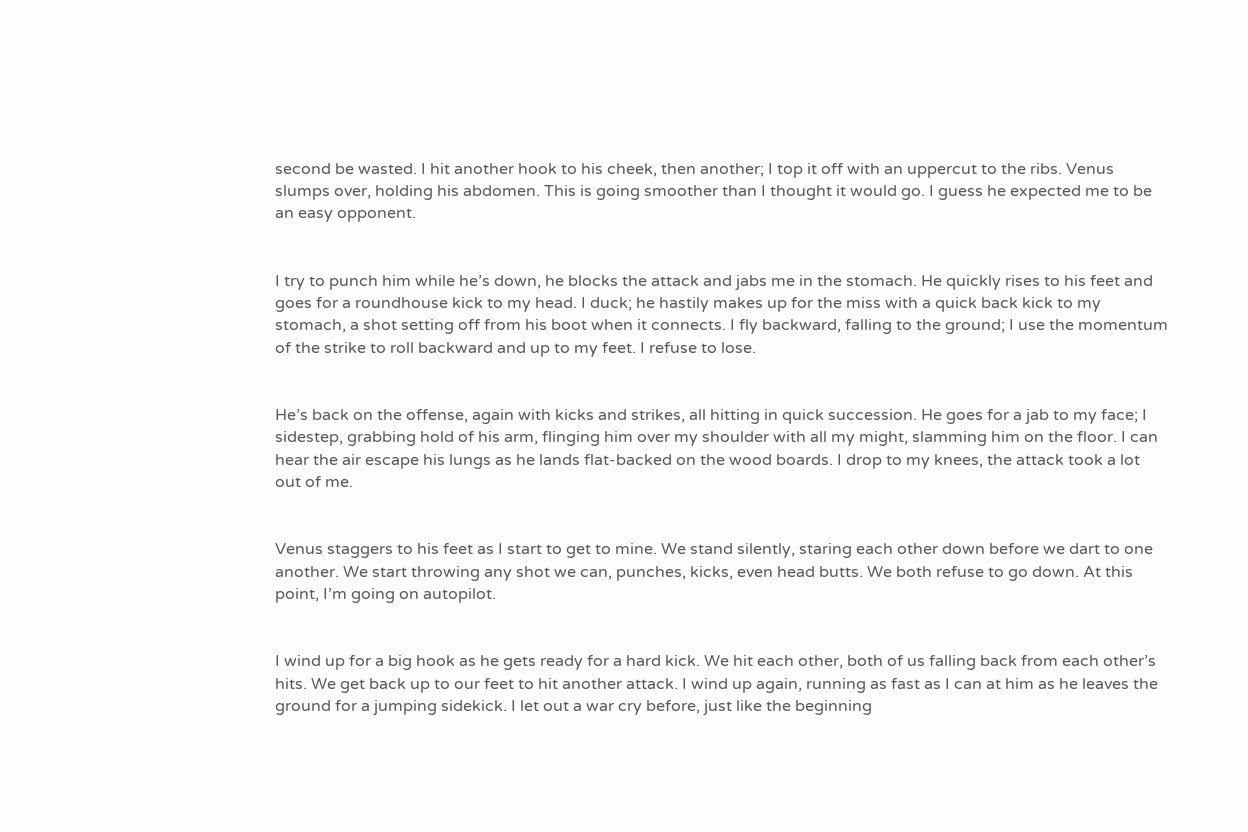second be wasted. I hit another hook to his cheek, then another; I top it off with an uppercut to the ribs. Venus slumps over, holding his abdomen. This is going smoother than I thought it would go. I guess he expected me to be an easy opponent.


I try to punch him while he’s down, he blocks the attack and jabs me in the stomach. He quickly rises to his feet and goes for a roundhouse kick to my head. I duck; he hastily makes up for the miss with a quick back kick to my stomach, a shot setting off from his boot when it connects. I fly backward, falling to the ground; I use the momentum of the strike to roll backward and up to my feet. I refuse to lose.


He’s back on the offense, again with kicks and strikes, all hitting in quick succession. He goes for a jab to my face; I sidestep, grabbing hold of his arm, flinging him over my shoulder with all my might, slamming him on the floor. I can hear the air escape his lungs as he lands flat-backed on the wood boards. I drop to my knees, the attack took a lot out of me.


Venus staggers to his feet as I start to get to mine. We stand silently, staring each other down before we dart to one another. We start throwing any shot we can, punches, kicks, even head butts. We both refuse to go down. At this point, I’m going on autopilot.


I wind up for a big hook as he gets ready for a hard kick. We hit each other, both of us falling back from each other’s hits. We get back up to our feet to hit another attack. I wind up again, running as fast as I can at him as he leaves the ground for a jumping sidekick. I let out a war cry before, just like the beginning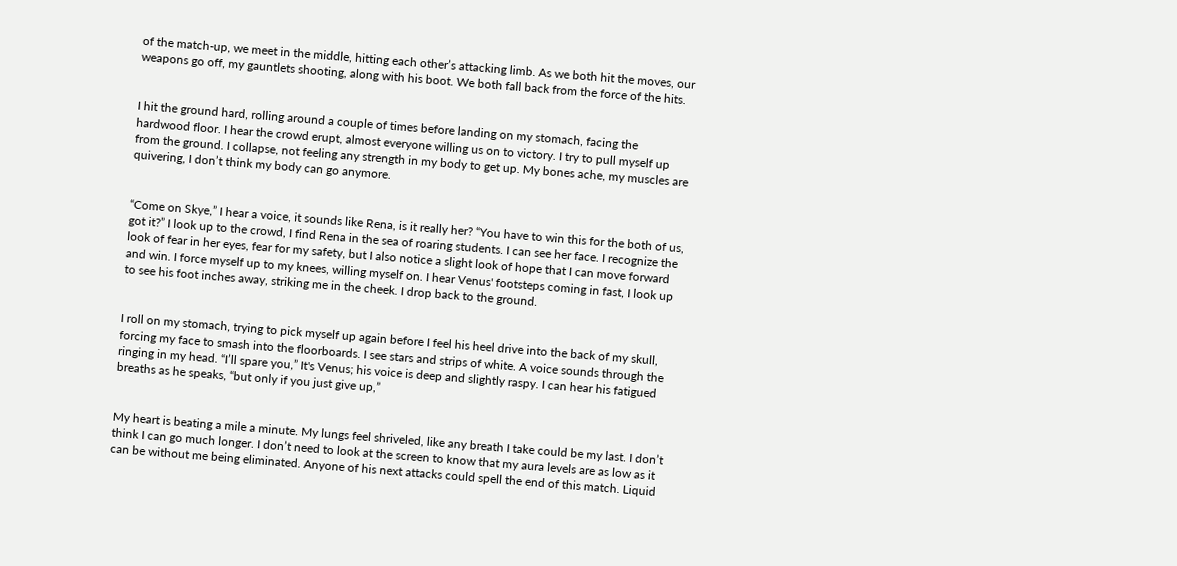of the match-up, we meet in the middle, hitting each other’s attacking limb. As we both hit the moves, our weapons go off, my gauntlets shooting, along with his boot. We both fall back from the force of the hits.


I hit the ground hard, rolling around a couple of times before landing on my stomach, facing the hardwood floor. I hear the crowd erupt, almost everyone willing us on to victory. I try to pull myself up from the ground. I collapse, not feeling any strength in my body to get up. My bones ache, my muscles are quivering, I don’t think my body can go anymore.


“Come on Skye,” I hear a voice, it sounds like Rena, is it really her? “You have to win this for the both of us, got it?” I look up to the crowd, I find Rena in the sea of roaring students. I can see her face. I recognize the look of fear in her eyes, fear for my safety, but I also notice a slight look of hope that I can move forward and win. I force myself up to my knees, willing myself on. I hear Venus' footsteps coming in fast, I look up to see his foot inches away, striking me in the cheek. I drop back to the ground.


I roll on my stomach, trying to pick myself up again before I feel his heel drive into the back of my skull, forcing my face to smash into the floorboards. I see stars and strips of white. A voice sounds through the ringing in my head. “I’ll spare you,” It's Venus; his voice is deep and slightly raspy. I can hear his fatigued breaths as he speaks, “but only if you just give up,”


My heart is beating a mile a minute. My lungs feel shriveled, like any breath I take could be my last. I don’t think I can go much longer. I don’t need to look at the screen to know that my aura levels are as low as it can be without me being eliminated. Anyone of his next attacks could spell the end of this match. Liquid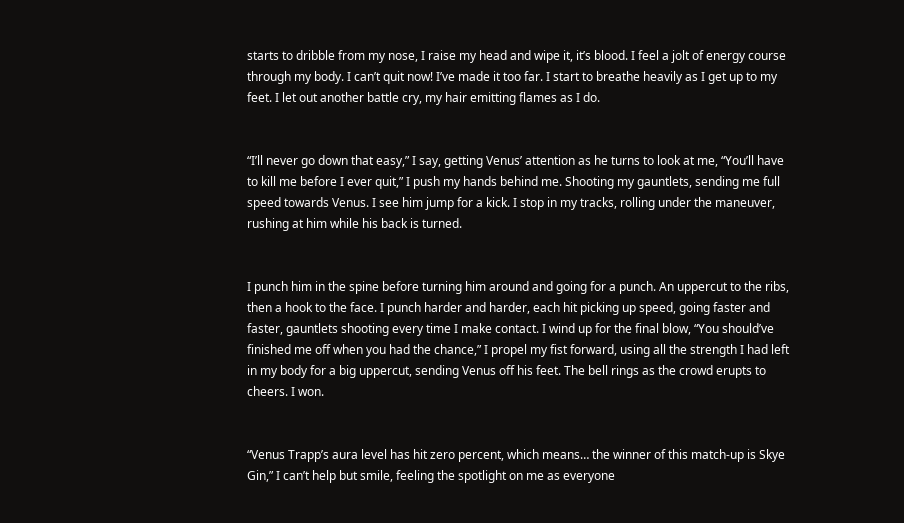starts to dribble from my nose, I raise my head and wipe it, it’s blood. I feel a jolt of energy course through my body. I can’t quit now! I’ve made it too far. I start to breathe heavily as I get up to my feet. I let out another battle cry, my hair emitting flames as I do.


“I’ll never go down that easy,” I say, getting Venus’ attention as he turns to look at me, “You’ll have to kill me before I ever quit,” I push my hands behind me. Shooting my gauntlets, sending me full speed towards Venus. I see him jump for a kick. I stop in my tracks, rolling under the maneuver, rushing at him while his back is turned.


I punch him in the spine before turning him around and going for a punch. An uppercut to the ribs, then a hook to the face. I punch harder and harder, each hit picking up speed, going faster and faster, gauntlets shooting every time I make contact. I wind up for the final blow, “You should’ve finished me off when you had the chance,” I propel my fist forward, using all the strength I had left in my body for a big uppercut, sending Venus off his feet. The bell rings as the crowd erupts to cheers. I won.


“Venus Trapp’s aura level has hit zero percent, which means… the winner of this match-up is Skye Gin,” I can’t help but smile, feeling the spotlight on me as everyone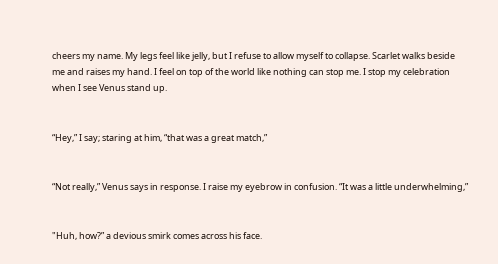cheers my name. My legs feel like jelly, but I refuse to allow myself to collapse. Scarlet walks beside me and raises my hand. I feel on top of the world like nothing can stop me. I stop my celebration when I see Venus stand up.


“Hey,” I say; staring at him, “that was a great match,”


“Not really,” Venus says in response. I raise my eyebrow in confusion. “It was a little underwhelming,”


"Huh, how?” a devious smirk comes across his face.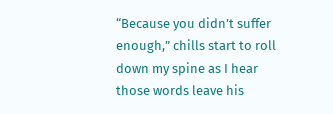“Because you didn’t suffer enough,” chills start to roll down my spine as I hear those words leave his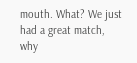mouth. What? We just had a great match, why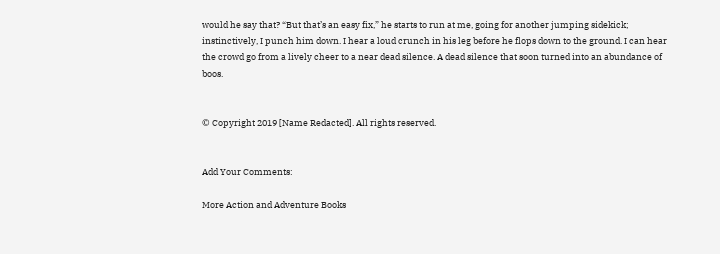would he say that? “But that’s an easy fix,” he starts to run at me, going for another jumping sidekick; instinctively, I punch him down. I hear a loud crunch in his leg before he flops down to the ground. I can hear the crowd go from a lively cheer to a near dead silence. A dead silence that soon turned into an abundance of boos.


© Copyright 2019 [Name Redacted]. All rights reserved.


Add Your Comments:

More Action and Adventure Books